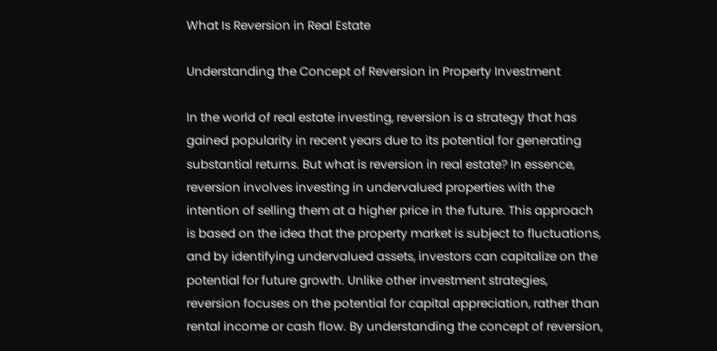What Is Reversion in Real Estate

Understanding the Concept of Reversion in Property Investment

In the world of real estate investing, reversion is a strategy that has gained popularity in recent years due to its potential for generating substantial returns. But what is reversion in real estate? In essence, reversion involves investing in undervalued properties with the intention of selling them at a higher price in the future. This approach is based on the idea that the property market is subject to fluctuations, and by identifying undervalued assets, investors can capitalize on the potential for future growth. Unlike other investment strategies, reversion focuses on the potential for capital appreciation, rather than rental income or cash flow. By understanding the concept of reversion,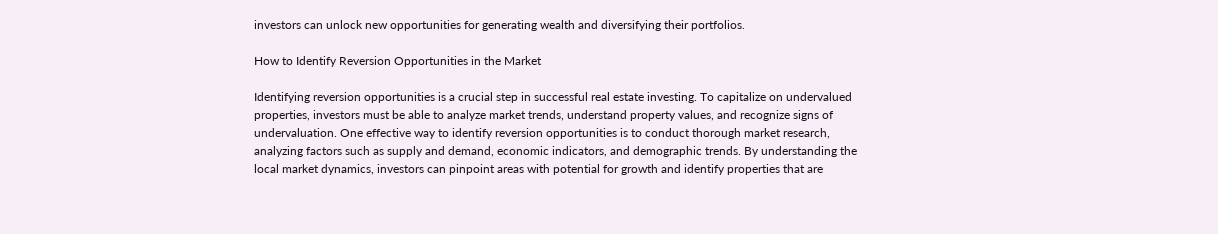investors can unlock new opportunities for generating wealth and diversifying their portfolios.

How to Identify Reversion Opportunities in the Market

Identifying reversion opportunities is a crucial step in successful real estate investing. To capitalize on undervalued properties, investors must be able to analyze market trends, understand property values, and recognize signs of undervaluation. One effective way to identify reversion opportunities is to conduct thorough market research, analyzing factors such as supply and demand, economic indicators, and demographic trends. By understanding the local market dynamics, investors can pinpoint areas with potential for growth and identify properties that are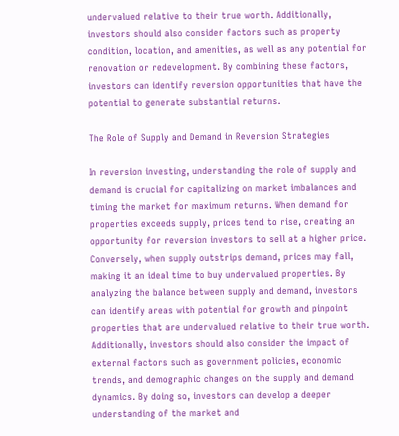undervalued relative to their true worth. Additionally, investors should also consider factors such as property condition, location, and amenities, as well as any potential for renovation or redevelopment. By combining these factors, investors can identify reversion opportunities that have the potential to generate substantial returns.

The Role of Supply and Demand in Reversion Strategies

In reversion investing, understanding the role of supply and demand is crucial for capitalizing on market imbalances and timing the market for maximum returns. When demand for properties exceeds supply, prices tend to rise, creating an opportunity for reversion investors to sell at a higher price. Conversely, when supply outstrips demand, prices may fall, making it an ideal time to buy undervalued properties. By analyzing the balance between supply and demand, investors can identify areas with potential for growth and pinpoint properties that are undervalued relative to their true worth. Additionally, investors should also consider the impact of external factors such as government policies, economic trends, and demographic changes on the supply and demand dynamics. By doing so, investors can develop a deeper understanding of the market and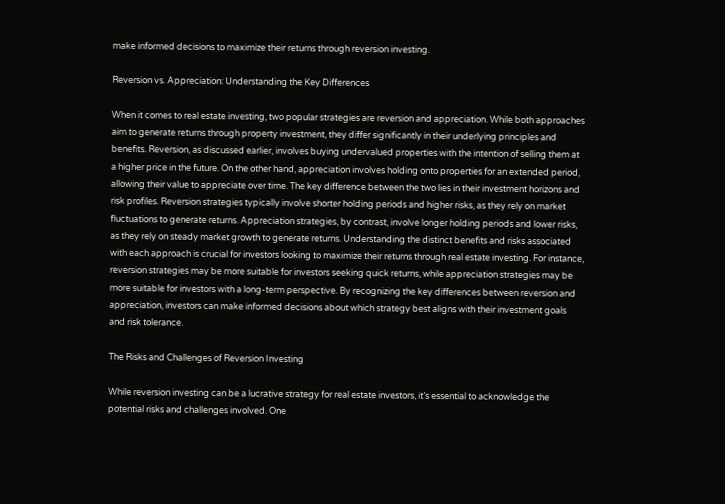make informed decisions to maximize their returns through reversion investing.

Reversion vs. Appreciation: Understanding the Key Differences

When it comes to real estate investing, two popular strategies are reversion and appreciation. While both approaches aim to generate returns through property investment, they differ significantly in their underlying principles and benefits. Reversion, as discussed earlier, involves buying undervalued properties with the intention of selling them at a higher price in the future. On the other hand, appreciation involves holding onto properties for an extended period, allowing their value to appreciate over time. The key difference between the two lies in their investment horizons and risk profiles. Reversion strategies typically involve shorter holding periods and higher risks, as they rely on market fluctuations to generate returns. Appreciation strategies, by contrast, involve longer holding periods and lower risks, as they rely on steady market growth to generate returns. Understanding the distinct benefits and risks associated with each approach is crucial for investors looking to maximize their returns through real estate investing. For instance, reversion strategies may be more suitable for investors seeking quick returns, while appreciation strategies may be more suitable for investors with a long-term perspective. By recognizing the key differences between reversion and appreciation, investors can make informed decisions about which strategy best aligns with their investment goals and risk tolerance.

The Risks and Challenges of Reversion Investing

While reversion investing can be a lucrative strategy for real estate investors, it’s essential to acknowledge the potential risks and challenges involved. One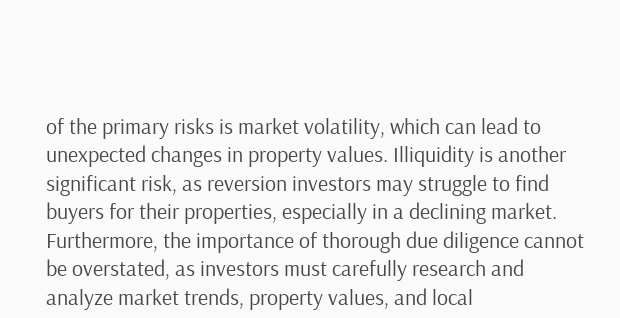of the primary risks is market volatility, which can lead to unexpected changes in property values. Illiquidity is another significant risk, as reversion investors may struggle to find buyers for their properties, especially in a declining market. Furthermore, the importance of thorough due diligence cannot be overstated, as investors must carefully research and analyze market trends, property values, and local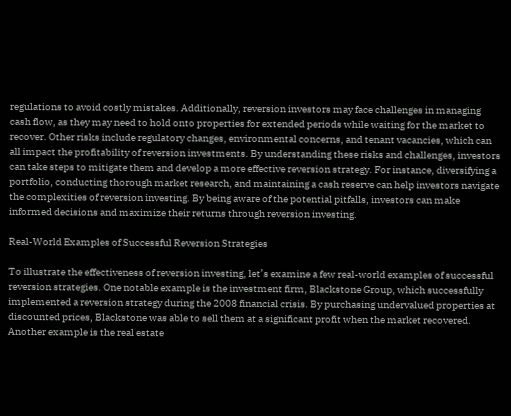regulations to avoid costly mistakes. Additionally, reversion investors may face challenges in managing cash flow, as they may need to hold onto properties for extended periods while waiting for the market to recover. Other risks include regulatory changes, environmental concerns, and tenant vacancies, which can all impact the profitability of reversion investments. By understanding these risks and challenges, investors can take steps to mitigate them and develop a more effective reversion strategy. For instance, diversifying a portfolio, conducting thorough market research, and maintaining a cash reserve can help investors navigate the complexities of reversion investing. By being aware of the potential pitfalls, investors can make informed decisions and maximize their returns through reversion investing.

Real-World Examples of Successful Reversion Strategies

To illustrate the effectiveness of reversion investing, let’s examine a few real-world examples of successful reversion strategies. One notable example is the investment firm, Blackstone Group, which successfully implemented a reversion strategy during the 2008 financial crisis. By purchasing undervalued properties at discounted prices, Blackstone was able to sell them at a significant profit when the market recovered. Another example is the real estate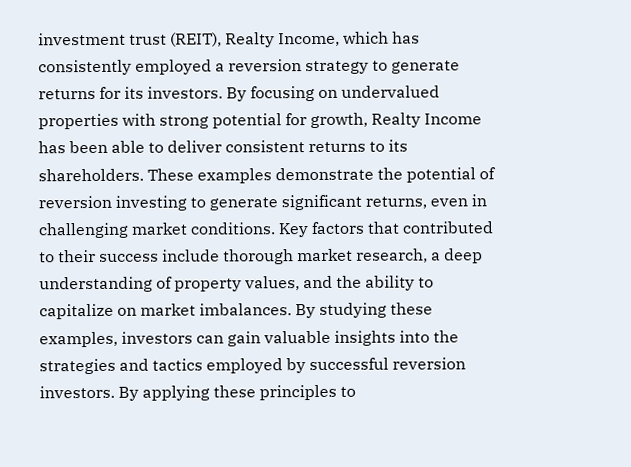investment trust (REIT), Realty Income, which has consistently employed a reversion strategy to generate returns for its investors. By focusing on undervalued properties with strong potential for growth, Realty Income has been able to deliver consistent returns to its shareholders. These examples demonstrate the potential of reversion investing to generate significant returns, even in challenging market conditions. Key factors that contributed to their success include thorough market research, a deep understanding of property values, and the ability to capitalize on market imbalances. By studying these examples, investors can gain valuable insights into the strategies and tactics employed by successful reversion investors. By applying these principles to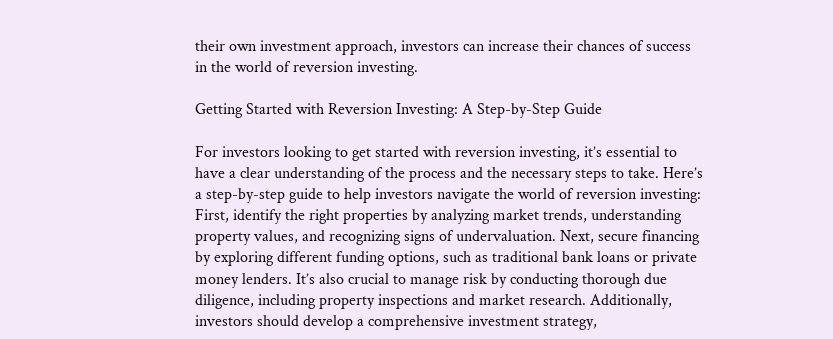their own investment approach, investors can increase their chances of success in the world of reversion investing.

Getting Started with Reversion Investing: A Step-by-Step Guide

For investors looking to get started with reversion investing, it’s essential to have a clear understanding of the process and the necessary steps to take. Here’s a step-by-step guide to help investors navigate the world of reversion investing: First, identify the right properties by analyzing market trends, understanding property values, and recognizing signs of undervaluation. Next, secure financing by exploring different funding options, such as traditional bank loans or private money lenders. It’s also crucial to manage risk by conducting thorough due diligence, including property inspections and market research. Additionally, investors should develop a comprehensive investment strategy,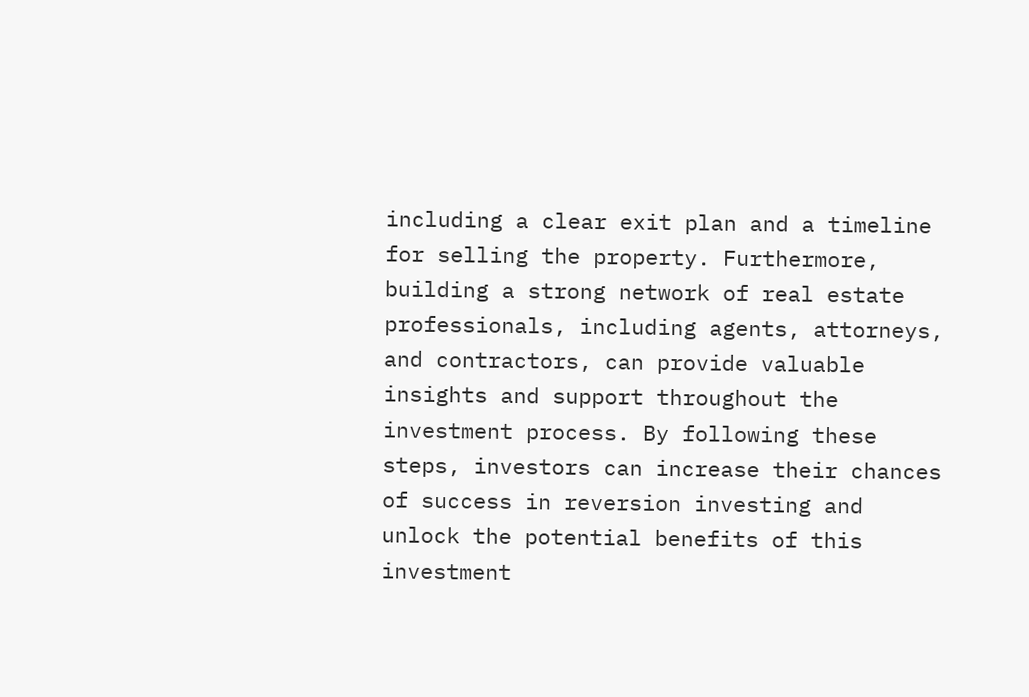including a clear exit plan and a timeline for selling the property. Furthermore, building a strong network of real estate professionals, including agents, attorneys, and contractors, can provide valuable insights and support throughout the investment process. By following these steps, investors can increase their chances of success in reversion investing and unlock the potential benefits of this investment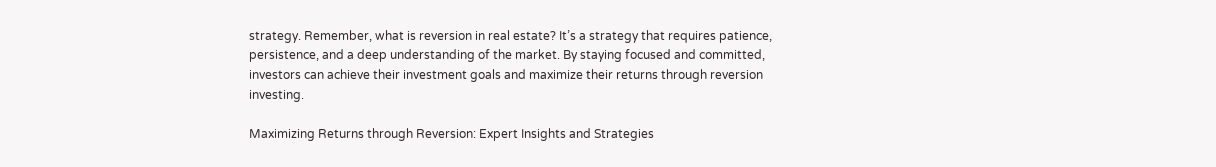strategy. Remember, what is reversion in real estate? It’s a strategy that requires patience, persistence, and a deep understanding of the market. By staying focused and committed, investors can achieve their investment goals and maximize their returns through reversion investing.

Maximizing Returns through Reversion: Expert Insights and Strategies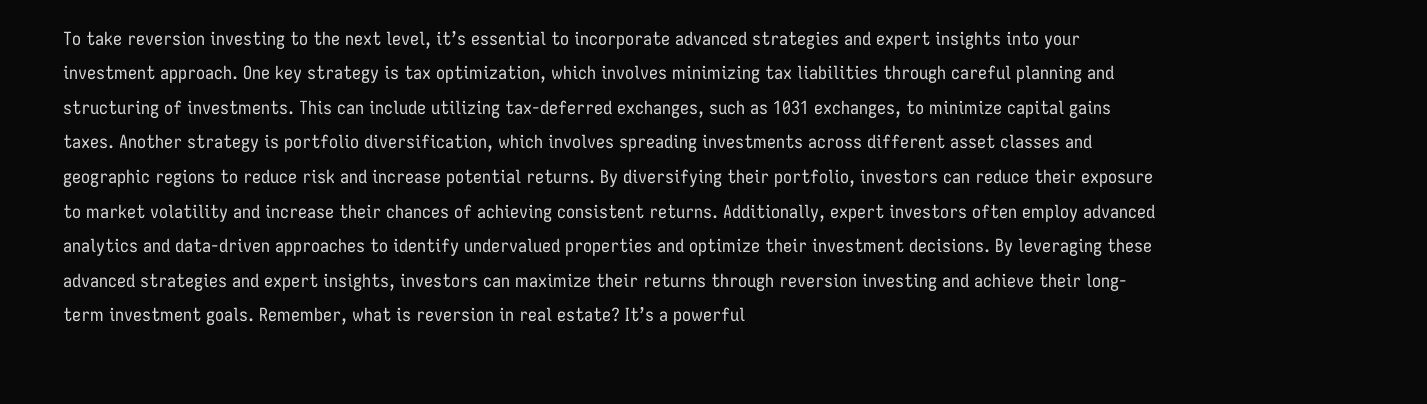To take reversion investing to the next level, it’s essential to incorporate advanced strategies and expert insights into your investment approach. One key strategy is tax optimization, which involves minimizing tax liabilities through careful planning and structuring of investments. This can include utilizing tax-deferred exchanges, such as 1031 exchanges, to minimize capital gains taxes. Another strategy is portfolio diversification, which involves spreading investments across different asset classes and geographic regions to reduce risk and increase potential returns. By diversifying their portfolio, investors can reduce their exposure to market volatility and increase their chances of achieving consistent returns. Additionally, expert investors often employ advanced analytics and data-driven approaches to identify undervalued properties and optimize their investment decisions. By leveraging these advanced strategies and expert insights, investors can maximize their returns through reversion investing and achieve their long-term investment goals. Remember, what is reversion in real estate? It’s a powerful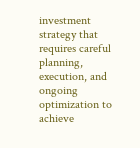investment strategy that requires careful planning, execution, and ongoing optimization to achieve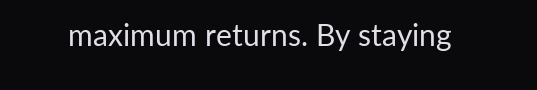maximum returns. By staying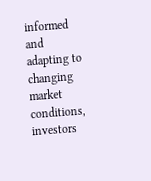informed and adapting to changing market conditions, investors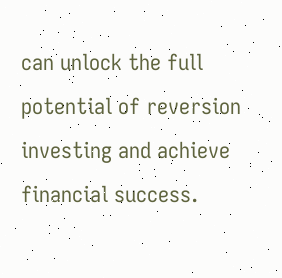can unlock the full potential of reversion investing and achieve financial success.